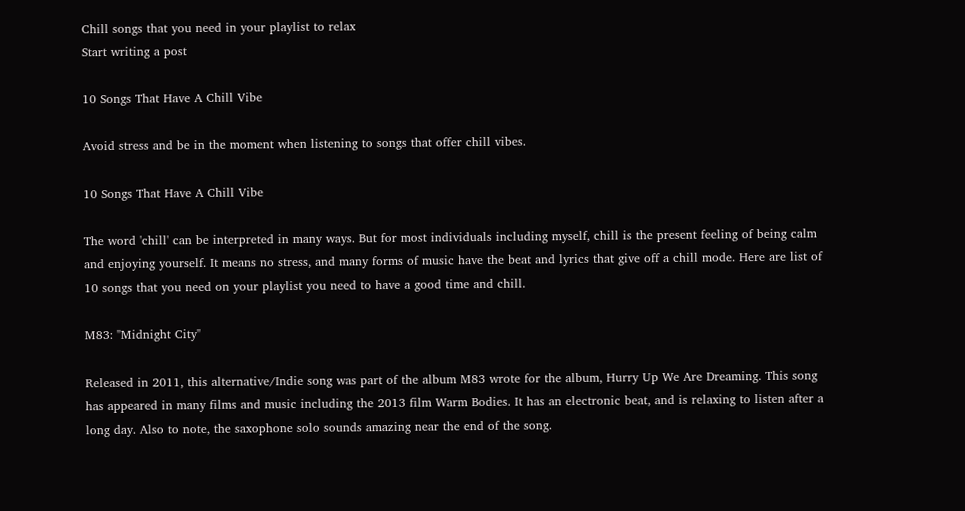Chill songs that you need in your playlist to relax
Start writing a post

10 Songs That Have A Chill Vibe

Avoid stress and be in the moment when listening to songs that offer chill vibes.

10 Songs That Have A Chill Vibe

The word 'chill' can be interpreted in many ways. But for most individuals including myself, chill is the present feeling of being calm and enjoying yourself. It means no stress, and many forms of music have the beat and lyrics that give off a chill mode. Here are list of 10 songs that you need on your playlist you need to have a good time and chill.

M83: "Midnight City"

Released in 2011, this alternative/Indie song was part of the album M83 wrote for the album, Hurry Up We Are Dreaming. This song has appeared in many films and music including the 2013 film Warm Bodies. It has an electronic beat, and is relaxing to listen after a long day. Also to note, the saxophone solo sounds amazing near the end of the song.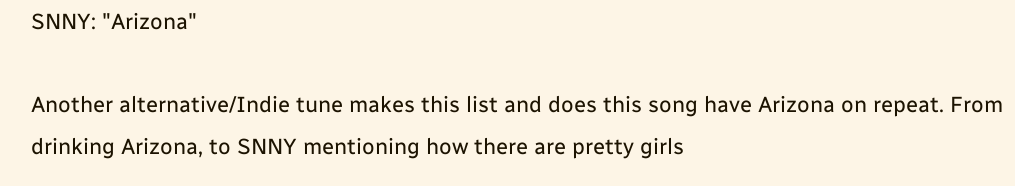SNNY: "Arizona"

Another alternative/Indie tune makes this list and does this song have Arizona on repeat. From drinking Arizona, to SNNY mentioning how there are pretty girls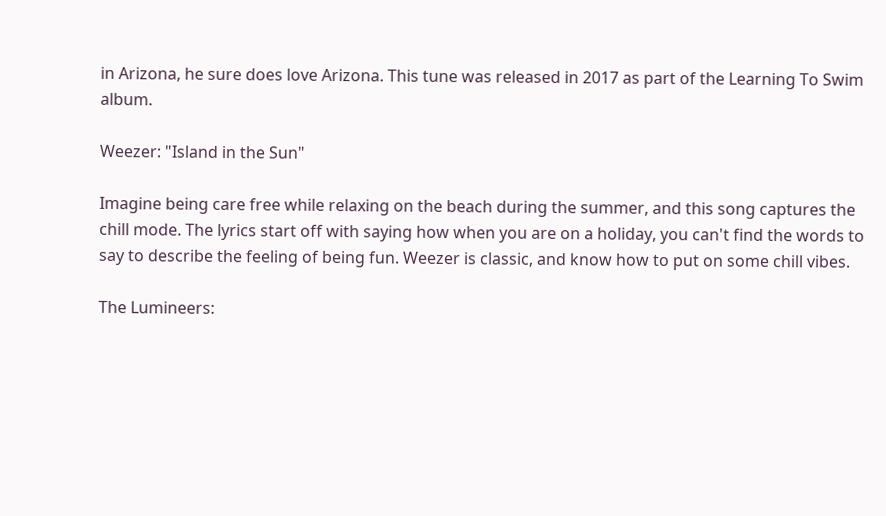in Arizona, he sure does love Arizona. This tune was released in 2017 as part of the Learning To Swim album.

Weezer: "Island in the Sun"

Imagine being care free while relaxing on the beach during the summer, and this song captures the chill mode. The lyrics start off with saying how when you are on a holiday, you can't find the words to say to describe the feeling of being fun. Weezer is classic, and know how to put on some chill vibes.

The Lumineers: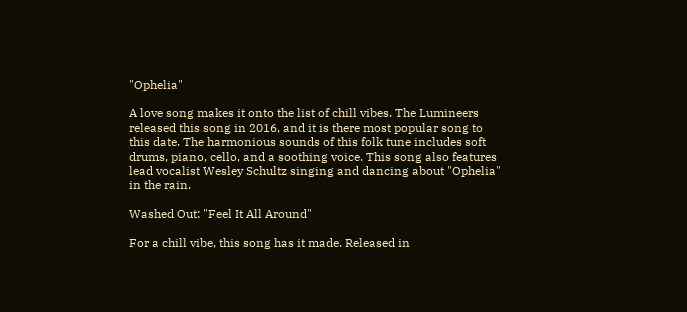"Ophelia"

A love song makes it onto the list of chill vibes. The Lumineers released this song in 2016, and it is there most popular song to this date. The harmonious sounds of this folk tune includes soft drums, piano, cello, and a soothing voice. This song also features lead vocalist Wesley Schultz singing and dancing about "Ophelia" in the rain.

Washed Out: "Feel It All Around"

For a chill vibe, this song has it made. Released in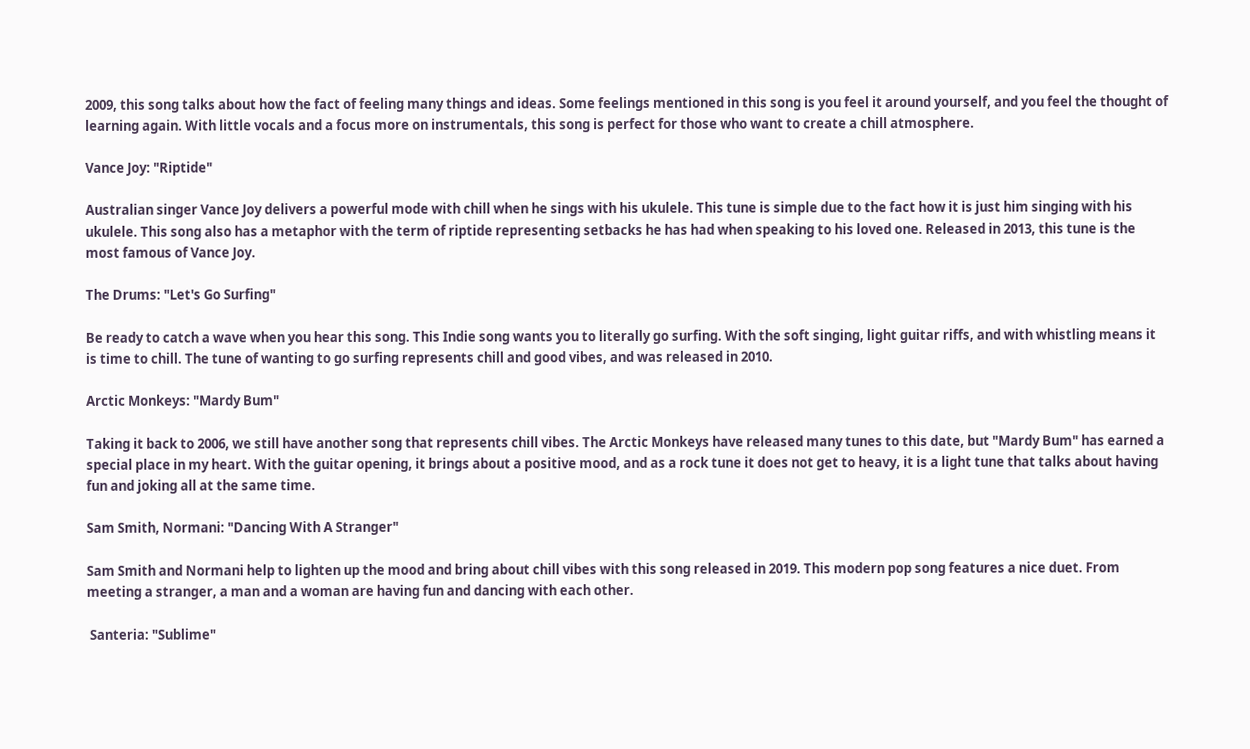2009, this song talks about how the fact of feeling many things and ideas. Some feelings mentioned in this song is you feel it around yourself, and you feel the thought of learning again. With little vocals and a focus more on instrumentals, this song is perfect for those who want to create a chill atmosphere.

Vance Joy: "Riptide"

Australian singer Vance Joy delivers a powerful mode with chill when he sings with his ukulele. This tune is simple due to the fact how it is just him singing with his ukulele. This song also has a metaphor with the term of riptide representing setbacks he has had when speaking to his loved one. Released in 2013, this tune is the most famous of Vance Joy.

The Drums: "Let's Go Surfing"

Be ready to catch a wave when you hear this song. This Indie song wants you to literally go surfing. With the soft singing, light guitar riffs, and with whistling means it is time to chill. The tune of wanting to go surfing represents chill and good vibes, and was released in 2010.

Arctic Monkeys: "Mardy Bum"

Taking it back to 2006, we still have another song that represents chill vibes. The Arctic Monkeys have released many tunes to this date, but "Mardy Bum" has earned a special place in my heart. With the guitar opening, it brings about a positive mood, and as a rock tune it does not get to heavy, it is a light tune that talks about having fun and joking all at the same time.

Sam Smith, Normani: "Dancing With A Stranger"

Sam Smith and Normani help to lighten up the mood and bring about chill vibes with this song released in 2019. This modern pop song features a nice duet. From meeting a stranger, a man and a woman are having fun and dancing with each other.

 Santeria: "Sublime"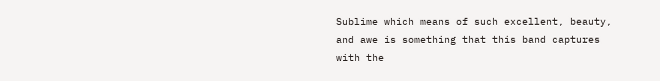Sublime which means of such excellent, beauty, and awe is something that this band captures with the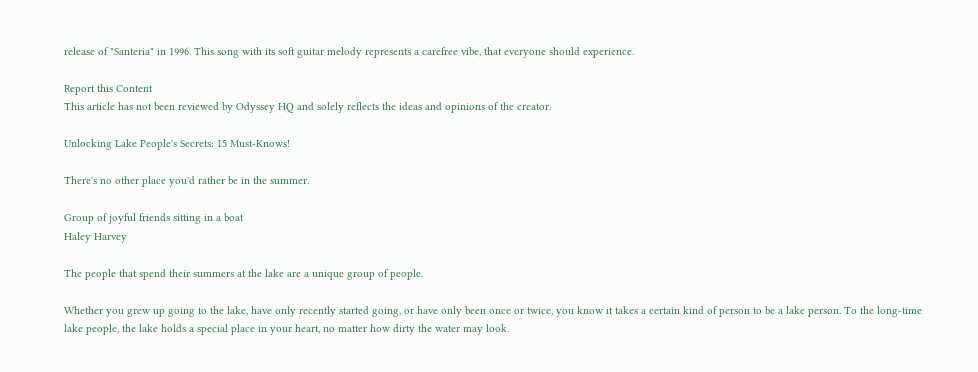release of "Santeria" in 1996. This song with its soft guitar melody represents a carefree vibe, that everyone should experience.

Report this Content
This article has not been reviewed by Odyssey HQ and solely reflects the ideas and opinions of the creator.

Unlocking Lake People's Secrets: 15 Must-Knows!

There's no other place you'd rather be in the summer.

Group of joyful friends sitting in a boat
Haley Harvey

The people that spend their summers at the lake are a unique group of people.

Whether you grew up going to the lake, have only recently started going, or have only been once or twice, you know it takes a certain kind of person to be a lake person. To the long-time lake people, the lake holds a special place in your heart, no matter how dirty the water may look.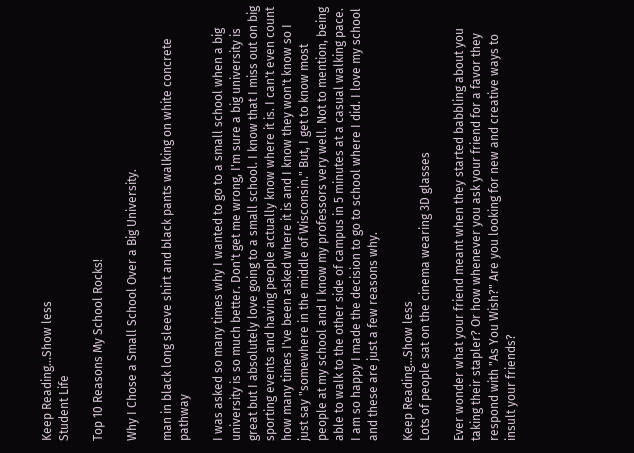Keep Reading...Show less
Student Life

Top 10 Reasons My School Rocks!

Why I Chose a Small School Over a Big University.

man in black long sleeve shirt and black pants walking on white concrete pathway

I was asked so many times why I wanted to go to a small school when a big university is so much better. Don't get me wrong, I'm sure a big university is great but I absolutely love going to a small school. I know that I miss out on big sporting events and having people actually know where it is. I can't even count how many times I've been asked where it is and I know they won't know so I just say "somewhere in the middle of Wisconsin." But, I get to know most people at my school and I know my professors very well. Not to mention, being able to walk to the other side of campus in 5 minutes at a casual walking pace. I am so happy I made the decision to go to school where I did. I love my school and these are just a few reasons why.

Keep Reading...Show less
Lots of people sat on the cinema wearing 3D glasses

Ever wonder what your friend meant when they started babbling about you taking their stapler? Or how whenever you ask your friend for a favor they respond with "As You Wish?" Are you looking for new and creative ways to insult your friends?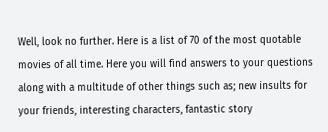Well, look no further. Here is a list of 70 of the most quotable movies of all time. Here you will find answers to your questions along with a multitude of other things such as; new insults for your friends, interesting characters, fantastic story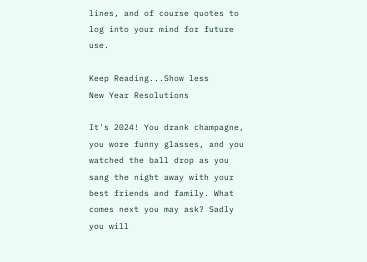lines, and of course quotes to log into your mind for future use.

Keep Reading...Show less
New Year Resolutions

It's 2024! You drank champagne, you wore funny glasses, and you watched the ball drop as you sang the night away with your best friends and family. What comes next you may ask? Sadly you will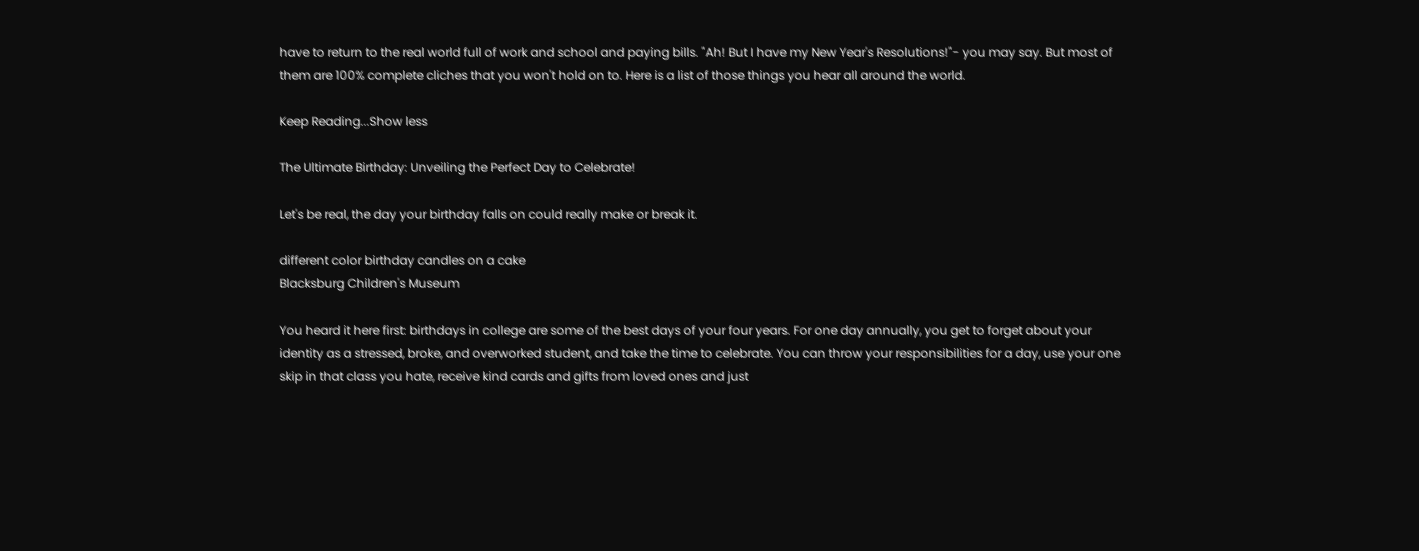have to return to the real world full of work and school and paying bills. "Ah! But I have my New Year's Resolutions!"- you may say. But most of them are 100% complete cliches that you won't hold on to. Here is a list of those things you hear all around the world.

Keep Reading...Show less

The Ultimate Birthday: Unveiling the Perfect Day to Celebrate!

Let's be real, the day your birthday falls on could really make or break it.

different color birthday candles on a cake
Blacksburg Children's Museum

You heard it here first: birthdays in college are some of the best days of your four years. For one day annually, you get to forget about your identity as a stressed, broke, and overworked student, and take the time to celebrate. You can throw your responsibilities for a day, use your one skip in that class you hate, receive kind cards and gifts from loved ones and just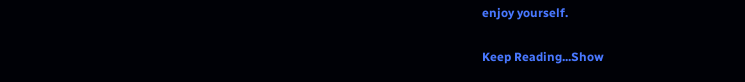enjoy yourself.

Keep Reading...Show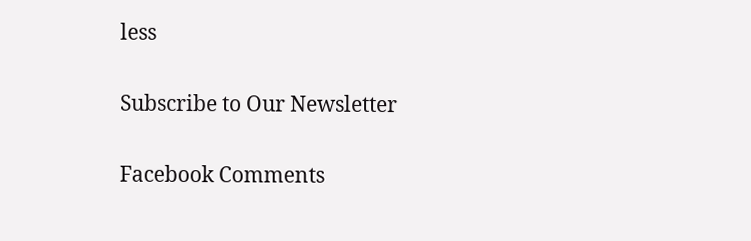less

Subscribe to Our Newsletter

Facebook Comments